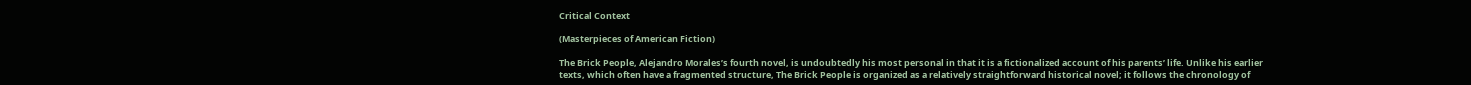Critical Context

(Masterpieces of American Fiction)

The Brick People, Alejandro Morales’s fourth novel, is undoubtedly his most personal in that it is a fictionalized account of his parents’ life. Unlike his earlier texts, which often have a fragmented structure, The Brick People is organized as a relatively straightforward historical novel; it follows the chronology of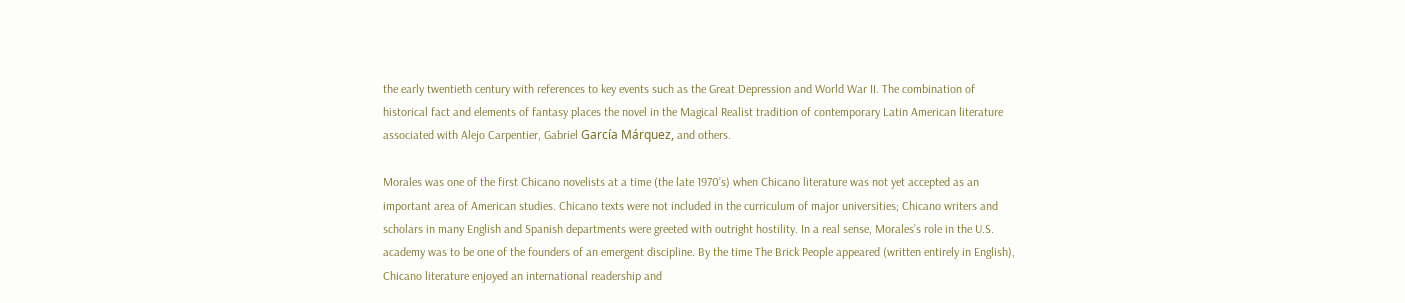the early twentieth century with references to key events such as the Great Depression and World War II. The combination of historical fact and elements of fantasy places the novel in the Magical Realist tradition of contemporary Latin American literature associated with Alejo Carpentier, Gabriel García Márquez, and others.

Morales was one of the first Chicano novelists at a time (the late 1970’s) when Chicano literature was not yet accepted as an important area of American studies. Chicano texts were not included in the curriculum of major universities; Chicano writers and scholars in many English and Spanish departments were greeted with outright hostility. In a real sense, Morales’s role in the U.S. academy was to be one of the founders of an emergent discipline. By the time The Brick People appeared (written entirely in English), Chicano literature enjoyed an international readership and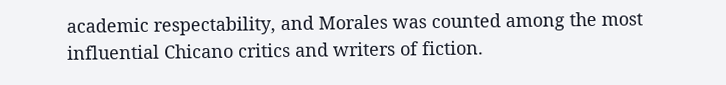academic respectability, and Morales was counted among the most influential Chicano critics and writers of fiction.